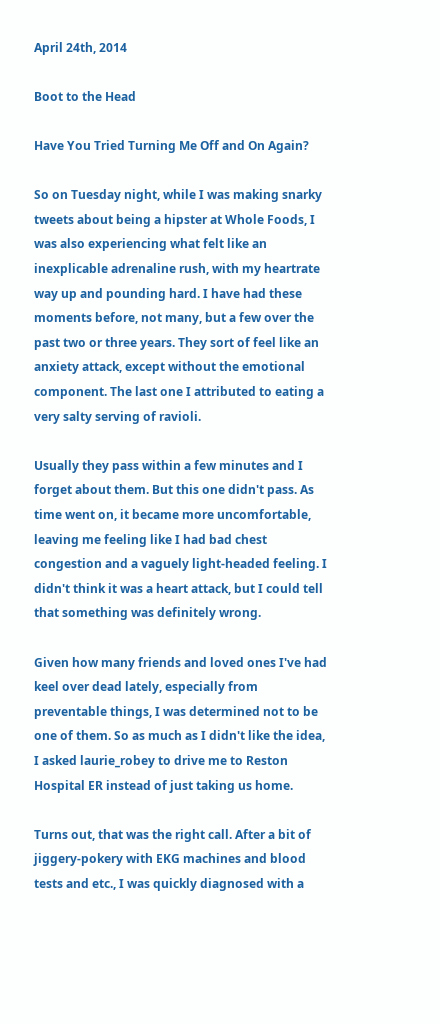April 24th, 2014

Boot to the Head

Have You Tried Turning Me Off and On Again?

So on Tuesday night, while I was making snarky tweets about being a hipster at Whole Foods, I was also experiencing what felt like an inexplicable adrenaline rush, with my heartrate way up and pounding hard. I have had these moments before, not many, but a few over the past two or three years. They sort of feel like an anxiety attack, except without the emotional component. The last one I attributed to eating a very salty serving of ravioli.

Usually they pass within a few minutes and I forget about them. But this one didn't pass. As time went on, it became more uncomfortable, leaving me feeling like I had bad chest congestion and a vaguely light-headed feeling. I didn't think it was a heart attack, but I could tell that something was definitely wrong.

Given how many friends and loved ones I've had keel over dead lately, especially from preventable things, I was determined not to be one of them. So as much as I didn't like the idea, I asked laurie_robey to drive me to Reston Hospital ER instead of just taking us home.

Turns out, that was the right call. After a bit of jiggery-pokery with EKG machines and blood tests and etc., I was quickly diagnosed with a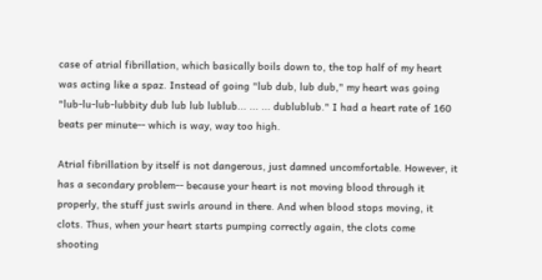case of atrial fibrillation, which basically boils down to, the top half of my heart was acting like a spaz. Instead of going "lub dub, lub dub," my heart was going "lub-lu-lub-lubbity dub lub lub lublub... ... ... dublublub." I had a heart rate of 160 beats per minute-- which is way, way too high.

Atrial fibrillation by itself is not dangerous, just damned uncomfortable. However, it has a secondary problem-- because your heart is not moving blood through it properly, the stuff just swirls around in there. And when blood stops moving, it clots. Thus, when your heart starts pumping correctly again, the clots come shooting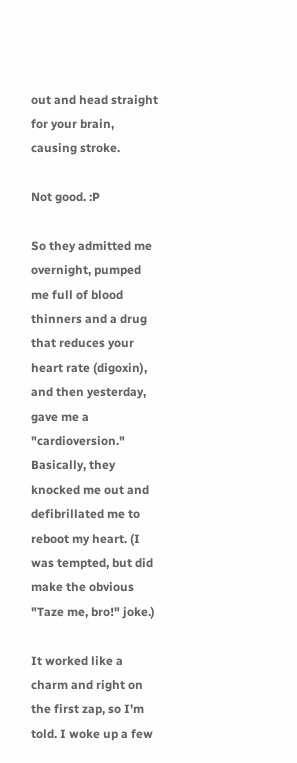out and head straight for your brain, causing stroke.

Not good. :P

So they admitted me overnight, pumped me full of blood thinners and a drug that reduces your heart rate (digoxin), and then yesterday, gave me a "cardioversion." Basically, they knocked me out and defibrillated me to reboot my heart. (I was tempted, but did make the obvious "Taze me, bro!" joke.)

It worked like a charm and right on the first zap, so I'm told. I woke up a few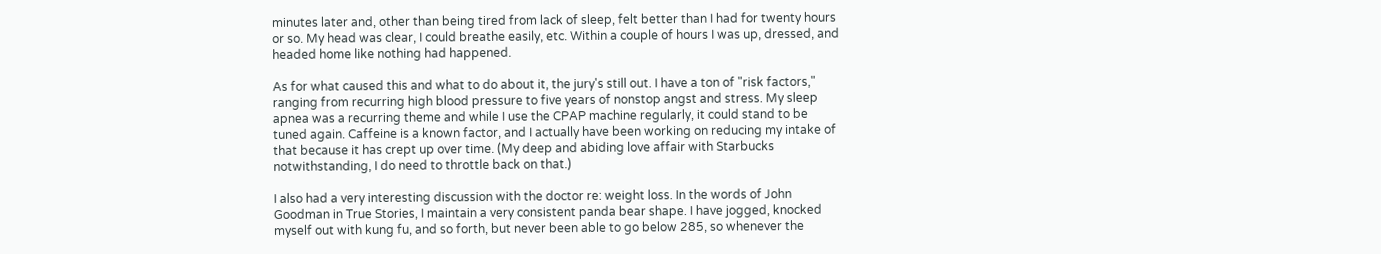minutes later and, other than being tired from lack of sleep, felt better than I had for twenty hours or so. My head was clear, I could breathe easily, etc. Within a couple of hours I was up, dressed, and headed home like nothing had happened.

As for what caused this and what to do about it, the jury's still out. I have a ton of "risk factors," ranging from recurring high blood pressure to five years of nonstop angst and stress. My sleep apnea was a recurring theme and while I use the CPAP machine regularly, it could stand to be tuned again. Caffeine is a known factor, and I actually have been working on reducing my intake of that because it has crept up over time. (My deep and abiding love affair with Starbucks notwithstanding, I do need to throttle back on that.)

I also had a very interesting discussion with the doctor re: weight loss. In the words of John Goodman in True Stories, I maintain a very consistent panda bear shape. I have jogged, knocked myself out with kung fu, and so forth, but never been able to go below 285, so whenever the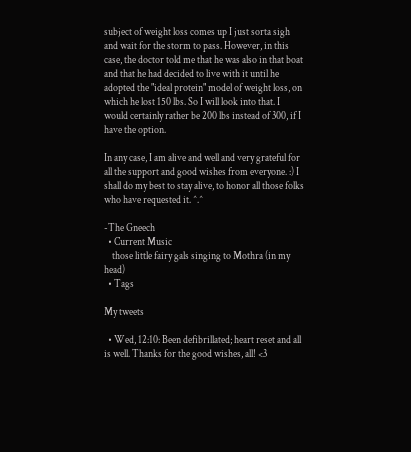subject of weight loss comes up I just sorta sigh and wait for the storm to pass. However, in this case, the doctor told me that he was also in that boat and that he had decided to live with it until he adopted the "ideal protein" model of weight loss, on which he lost 150 lbs. So I will look into that. I would certainly rather be 200 lbs instead of 300, if I have the option.

In any case, I am alive and well and very grateful for all the support and good wishes from everyone. :) I shall do my best to stay alive, to honor all those folks who have requested it. ^.^

-The Gneech
  • Current Music
    those little fairy gals singing to Mothra (in my head)
  • Tags

My tweets

  • Wed, 12:10: Been defibrillated; heart reset and all is well. Thanks for the good wishes, all! <3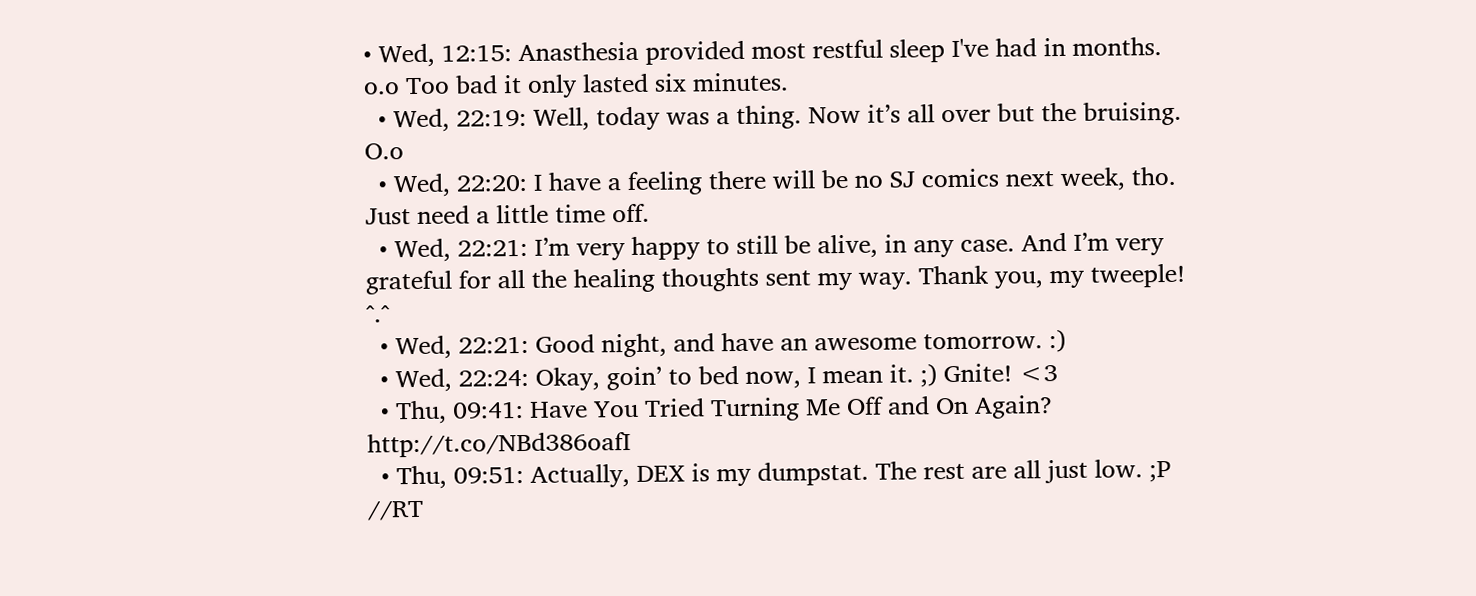• Wed, 12:15: Anasthesia provided most restful sleep I've had in months. o.o Too bad it only lasted six minutes.
  • Wed, 22:19: Well, today was a thing. Now it’s all over but the bruising. O.o
  • Wed, 22:20: I have a feeling there will be no SJ comics next week, tho. Just need a little time off.
  • Wed, 22:21: I’m very happy to still be alive, in any case. And I’m very grateful for all the healing thoughts sent my way. Thank you, my tweeple! ^.^
  • Wed, 22:21: Good night, and have an awesome tomorrow. :)
  • Wed, 22:24: Okay, goin’ to bed now, I mean it. ;) Gnite! <3
  • Thu, 09:41: Have You Tried Turning Me Off and On Again? http://t.co/NBd386oafI
  • Thu, 09:51: Actually, DEX is my dumpstat. The rest are all just low. ;P //RT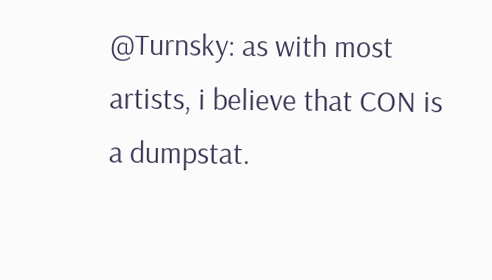@Turnsky: as with most artists, i believe that CON is a dumpstat.